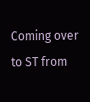Coming over to ST from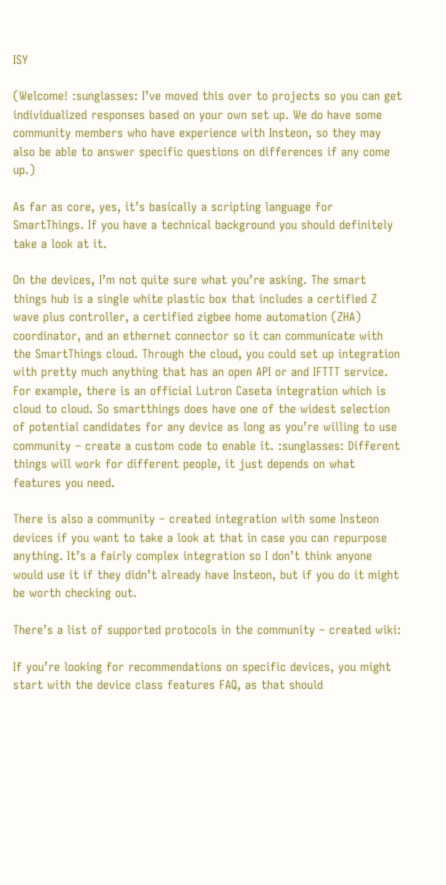ISY

(Welcome! :sunglasses: I’ve moved this over to projects so you can get individualized responses based on your own set up. We do have some community members who have experience with Insteon, so they may also be able to answer specific questions on differences if any come up.)

As far as core, yes, it’s basically a scripting language for SmartThings. If you have a technical background you should definitely take a look at it.

On the devices, I’m not quite sure what you’re asking. The smart things hub is a single white plastic box that includes a certified Z wave plus controller, a certified zigbee home automation (ZHA) coordinator, and an ethernet connector so it can communicate with the SmartThings cloud. Through the cloud, you could set up integration with pretty much anything that has an open API or and IFTTT service. For example, there is an official Lutron Caseta integration which is cloud to cloud. So smartthings does have one of the widest selection of potential candidates for any device as long as you’re willing to use community – create a custom code to enable it. :sunglasses: Different things will work for different people, it just depends on what features you need.

There is also a community – created integration with some Insteon devices if you want to take a look at that in case you can repurpose anything. It’s a fairly complex integration so I don’t think anyone would use it if they didn’t already have Insteon, but if you do it might be worth checking out.

There’s a list of supported protocols in the community – created wiki:

If you’re looking for recommendations on specific devices, you might start with the device class features FAQ, as that should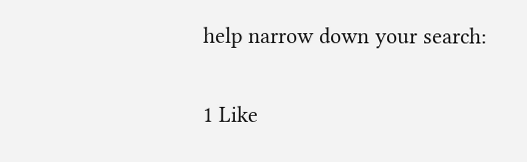help narrow down your search:

1 Like